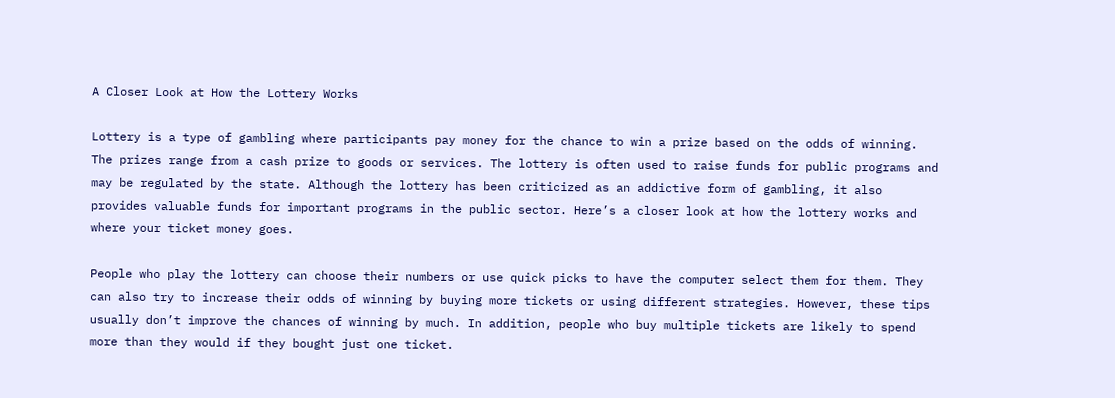A Closer Look at How the Lottery Works

Lottery is a type of gambling where participants pay money for the chance to win a prize based on the odds of winning. The prizes range from a cash prize to goods or services. The lottery is often used to raise funds for public programs and may be regulated by the state. Although the lottery has been criticized as an addictive form of gambling, it also provides valuable funds for important programs in the public sector. Here’s a closer look at how the lottery works and where your ticket money goes.

People who play the lottery can choose their numbers or use quick picks to have the computer select them for them. They can also try to increase their odds of winning by buying more tickets or using different strategies. However, these tips usually don’t improve the chances of winning by much. In addition, people who buy multiple tickets are likely to spend more than they would if they bought just one ticket.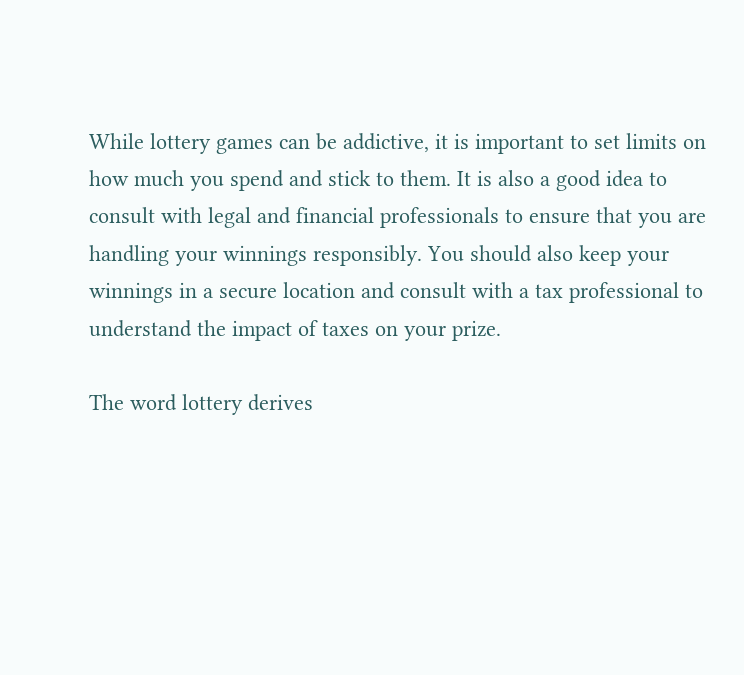While lottery games can be addictive, it is important to set limits on how much you spend and stick to them. It is also a good idea to consult with legal and financial professionals to ensure that you are handling your winnings responsibly. You should also keep your winnings in a secure location and consult with a tax professional to understand the impact of taxes on your prize.

The word lottery derives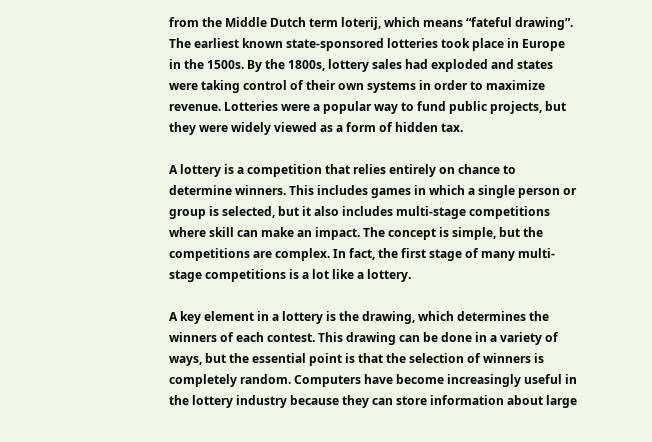from the Middle Dutch term loterij, which means “fateful drawing”. The earliest known state-sponsored lotteries took place in Europe in the 1500s. By the 1800s, lottery sales had exploded and states were taking control of their own systems in order to maximize revenue. Lotteries were a popular way to fund public projects, but they were widely viewed as a form of hidden tax.

A lottery is a competition that relies entirely on chance to determine winners. This includes games in which a single person or group is selected, but it also includes multi-stage competitions where skill can make an impact. The concept is simple, but the competitions are complex. In fact, the first stage of many multi-stage competitions is a lot like a lottery.

A key element in a lottery is the drawing, which determines the winners of each contest. This drawing can be done in a variety of ways, but the essential point is that the selection of winners is completely random. Computers have become increasingly useful in the lottery industry because they can store information about large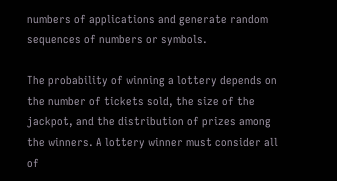numbers of applications and generate random sequences of numbers or symbols.

The probability of winning a lottery depends on the number of tickets sold, the size of the jackpot, and the distribution of prizes among the winners. A lottery winner must consider all of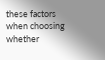these factors when choosing whether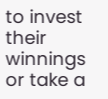to invest their winnings or take a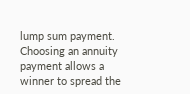lump sum payment. Choosing an annuity payment allows a winner to spread the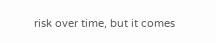risk over time, but it comes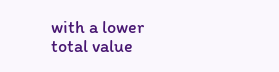with a lower total value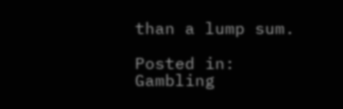than a lump sum.

Posted in: Gambling